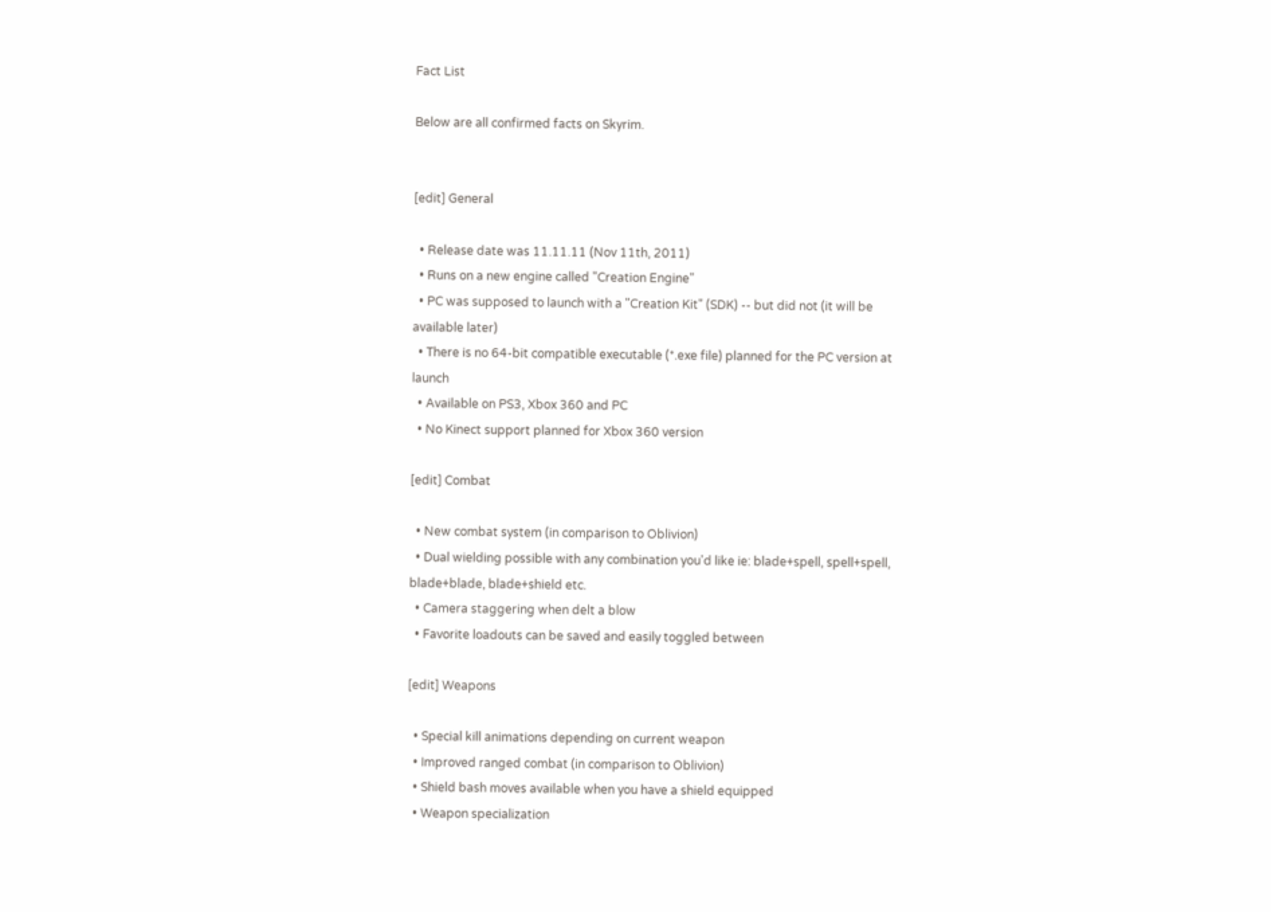Fact List

Below are all confirmed facts on Skyrim.


[edit] General

  • Release date was 11.11.11 (Nov 11th, 2011)
  • Runs on a new engine called "Creation Engine"
  • PC was supposed to launch with a "Creation Kit" (SDK) -- but did not (it will be available later)
  • There is no 64-bit compatible executable (*.exe file) planned for the PC version at launch
  • Available on PS3, Xbox 360 and PC
  • No Kinect support planned for Xbox 360 version

[edit] Combat

  • New combat system (in comparison to Oblivion)
  • Dual wielding possible with any combination you'd like ie: blade+spell, spell+spell, blade+blade, blade+shield etc.
  • Camera staggering when delt a blow
  • Favorite loadouts can be saved and easily toggled between

[edit] Weapons

  • Special kill animations depending on current weapon
  • Improved ranged combat (in comparison to Oblivion)
  • Shield bash moves available when you have a shield equipped
  • Weapon specialization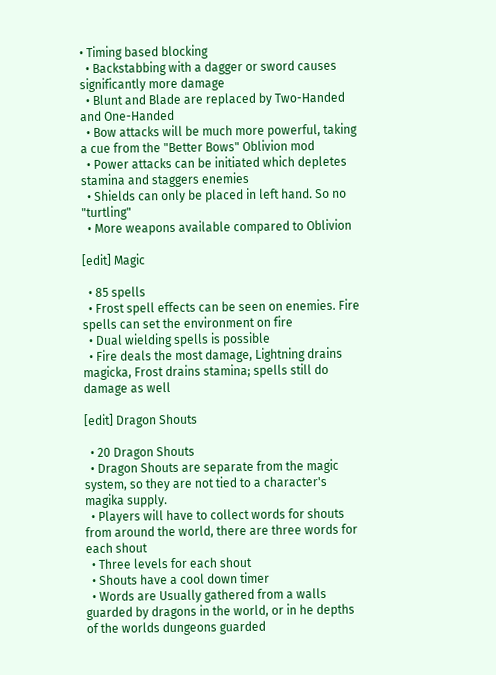• Timing based blocking
  • Backstabbing with a dagger or sword causes significantly more damage
  • Blunt and Blade are replaced by Two-Handed and One-Handed
  • Bow attacks will be much more powerful, taking a cue from the "Better Bows" Oblivion mod
  • Power attacks can be initiated which depletes stamina and staggers enemies
  • Shields can only be placed in left hand. So no "turtling"
  • More weapons available compared to Oblivion

[edit] Magic

  • 85 spells
  • Frost spell effects can be seen on enemies. Fire spells can set the environment on fire
  • Dual wielding spells is possible
  • Fire deals the most damage, Lightning drains magicka, Frost drains stamina; spells still do damage as well

[edit] Dragon Shouts

  • 20 Dragon Shouts
  • Dragon Shouts are separate from the magic system, so they are not tied to a character's magika supply.
  • Players will have to collect words for shouts from around the world, there are three words for each shout
  • Three levels for each shout
  • Shouts have a cool down timer
  • Words are Usually gathered from a walls guarded by dragons in the world, or in he depths of the worlds dungeons guarded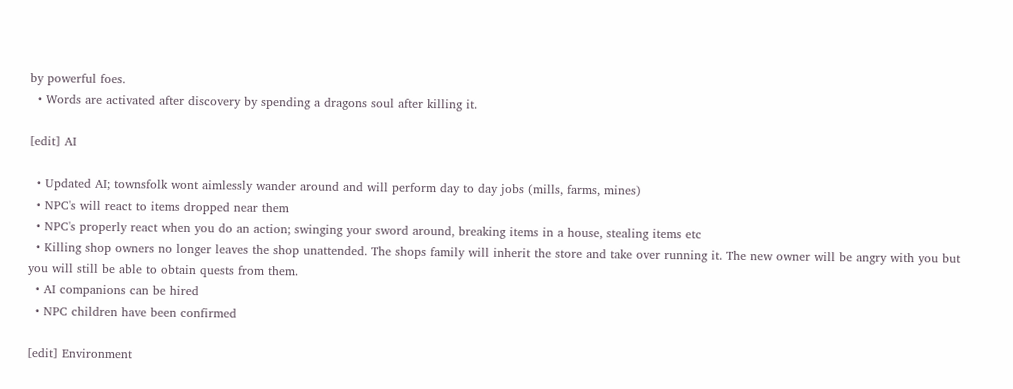by powerful foes.
  • Words are activated after discovery by spending a dragons soul after killing it.

[edit] AI

  • Updated AI; townsfolk wont aimlessly wander around and will perform day to day jobs (mills, farms, mines)
  • NPC's will react to items dropped near them
  • NPC's properly react when you do an action; swinging your sword around, breaking items in a house, stealing items etc
  • Killing shop owners no longer leaves the shop unattended. The shops family will inherit the store and take over running it. The new owner will be angry with you but you will still be able to obtain quests from them.
  • AI companions can be hired
  • NPC children have been confirmed

[edit] Environment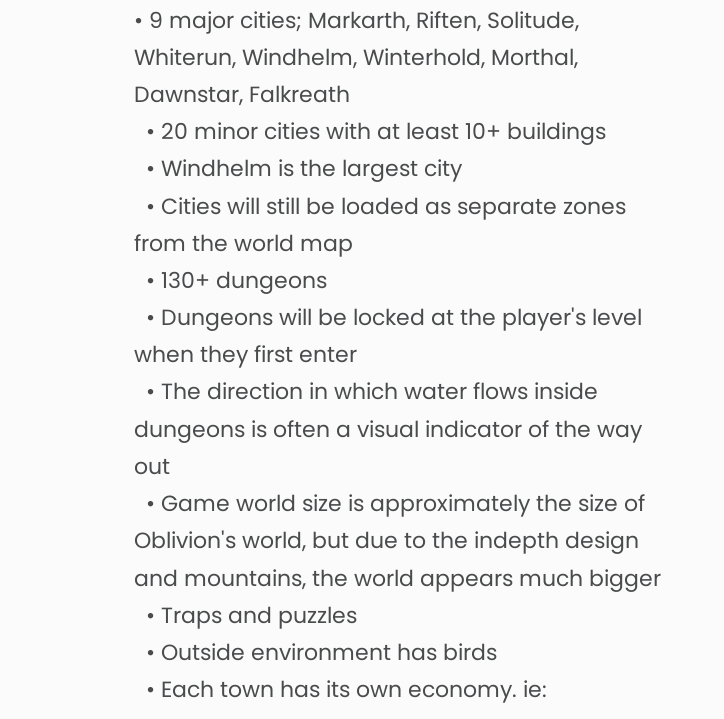• 9 major cities; Markarth, Riften, Solitude, Whiterun, Windhelm, Winterhold, Morthal, Dawnstar, Falkreath
  • 20 minor cities with at least 10+ buildings
  • Windhelm is the largest city
  • Cities will still be loaded as separate zones from the world map
  • 130+ dungeons
  • Dungeons will be locked at the player's level when they first enter
  • The direction in which water flows inside dungeons is often a visual indicator of the way out
  • Game world size is approximately the size of Oblivion's world, but due to the indepth design and mountains, the world appears much bigger
  • Traps and puzzles
  • Outside environment has birds
  • Each town has its own economy. ie: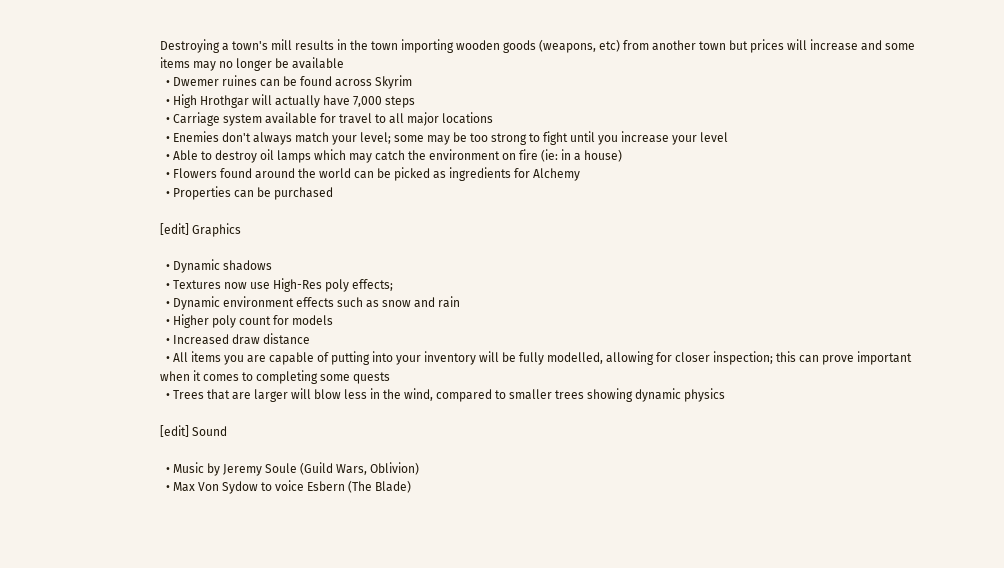Destroying a town's mill results in the town importing wooden goods (weapons, etc) from another town but prices will increase and some items may no longer be available
  • Dwemer ruines can be found across Skyrim
  • High Hrothgar will actually have 7,000 steps
  • Carriage system available for travel to all major locations
  • Enemies don't always match your level; some may be too strong to fight until you increase your level
  • Able to destroy oil lamps which may catch the environment on fire (ie: in a house)
  • Flowers found around the world can be picked as ingredients for Alchemy
  • Properties can be purchased

[edit] Graphics

  • Dynamic shadows
  • Textures now use High-Res poly effects;
  • Dynamic environment effects such as snow and rain
  • Higher poly count for models
  • Increased draw distance
  • All items you are capable of putting into your inventory will be fully modelled, allowing for closer inspection; this can prove important when it comes to completing some quests
  • Trees that are larger will blow less in the wind, compared to smaller trees showing dynamic physics

[edit] Sound

  • Music by Jeremy Soule (Guild Wars, Oblivion)
  • Max Von Sydow to voice Esbern (The Blade)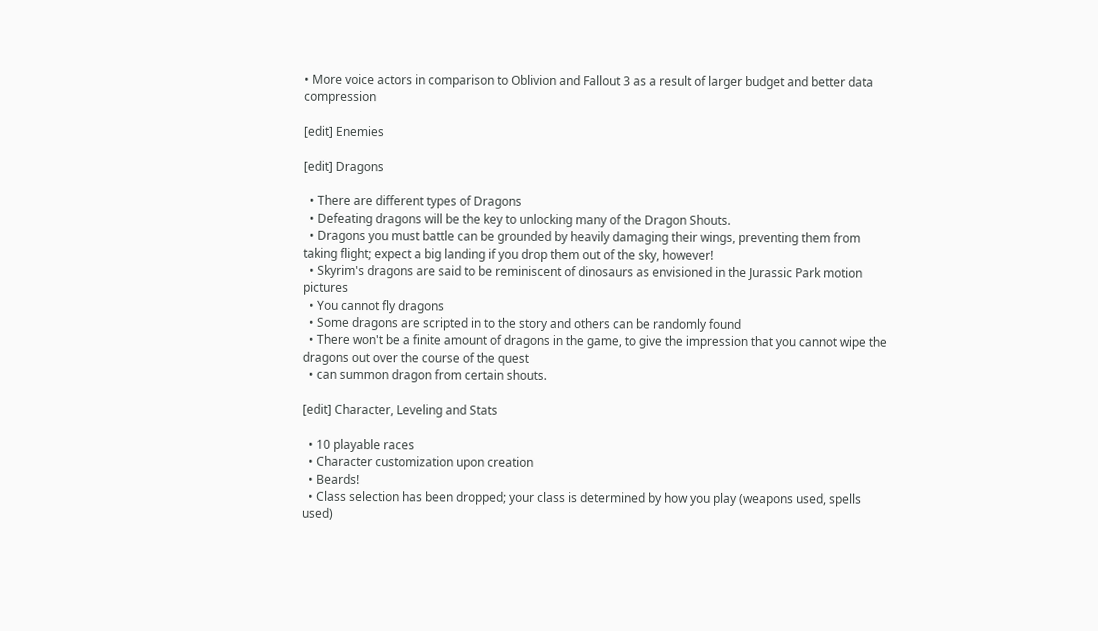• More voice actors in comparison to Oblivion and Fallout 3 as a result of larger budget and better data compression

[edit] Enemies

[edit] Dragons

  • There are different types of Dragons
  • Defeating dragons will be the key to unlocking many of the Dragon Shouts.
  • Dragons you must battle can be grounded by heavily damaging their wings, preventing them from taking flight; expect a big landing if you drop them out of the sky, however!
  • Skyrim's dragons are said to be reminiscent of dinosaurs as envisioned in the Jurassic Park motion pictures
  • You cannot fly dragons
  • Some dragons are scripted in to the story and others can be randomly found
  • There won't be a finite amount of dragons in the game, to give the impression that you cannot wipe the dragons out over the course of the quest
  • can summon dragon from certain shouts.

[edit] Character, Leveling and Stats

  • 10 playable races
  • Character customization upon creation
  • Beards!
  • Class selection has been dropped; your class is determined by how you play (weapons used, spells used)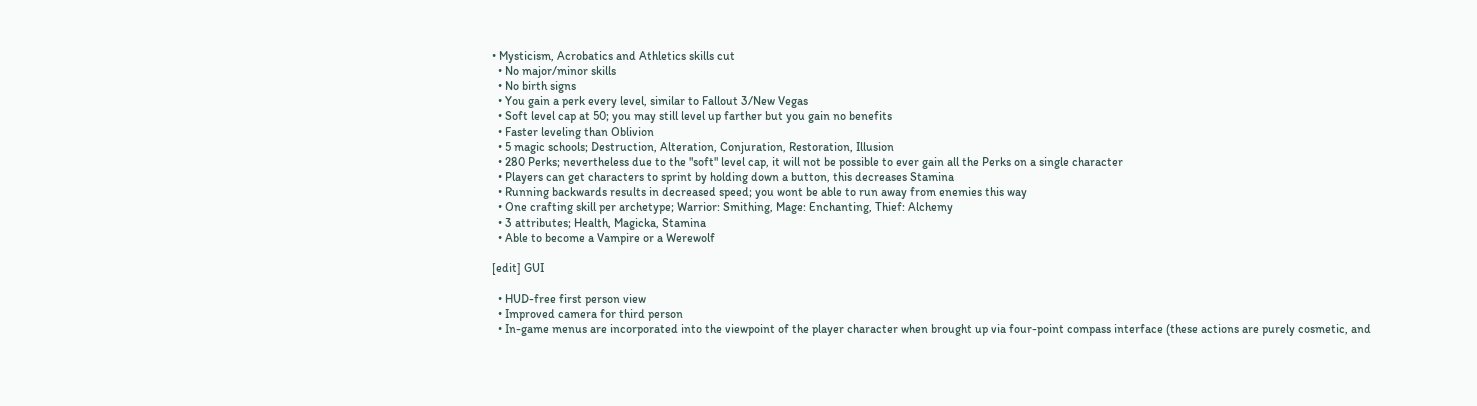• Mysticism, Acrobatics and Athletics skills cut
  • No major/minor skills
  • No birth signs
  • You gain a perk every level, similar to Fallout 3/New Vegas
  • Soft level cap at 50; you may still level up farther but you gain no benefits
  • Faster leveling than Oblivion
  • 5 magic schools; Destruction, Alteration, Conjuration, Restoration, Illusion
  • 280 Perks; nevertheless due to the "soft" level cap, it will not be possible to ever gain all the Perks on a single character
  • Players can get characters to sprint by holding down a button, this decreases Stamina
  • Running backwards results in decreased speed; you wont be able to run away from enemies this way
  • One crafting skill per archetype; Warrior: Smithing, Mage: Enchanting, Thief: Alchemy
  • 3 attributes; Health, Magicka, Stamina
  • Able to become a Vampire or a Werewolf

[edit] GUI

  • HUD-free first person view
  • Improved camera for third person
  • In-game menus are incorporated into the viewpoint of the player character when brought up via four-point compass interface (these actions are purely cosmetic, and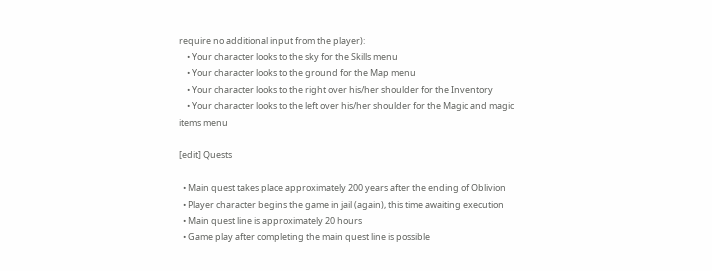require no additional input from the player):
    • Your character looks to the sky for the Skills menu
    • Your character looks to the ground for the Map menu
    • Your character looks to the right over his/her shoulder for the Inventory
    • Your character looks to the left over his/her shoulder for the Magic and magic items menu

[edit] Quests

  • Main quest takes place approximately 200 years after the ending of Oblivion
  • Player character begins the game in jail (again), this time awaiting execution
  • Main quest line is approximately 20 hours
  • Game play after completing the main quest line is possible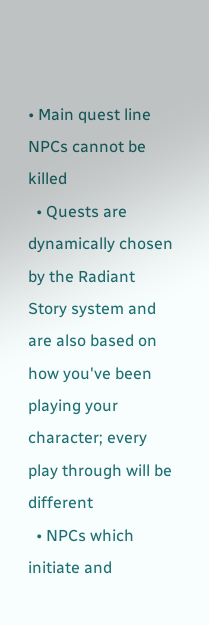• Main quest line NPCs cannot be killed
  • Quests are dynamically chosen by the Radiant Story system and are also based on how you've been playing your character; every play through will be different
  • NPCs which initiate and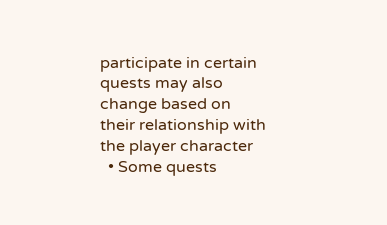participate in certain quests may also change based on their relationship with the player character
  • Some quests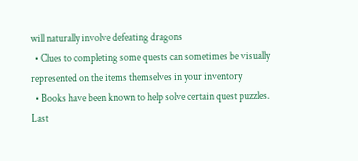will naturally involve defeating dragons
  • Clues to completing some quests can sometimes be visually represented on the items themselves in your inventory
  • Books have been known to help solve certain quest puzzles.
Last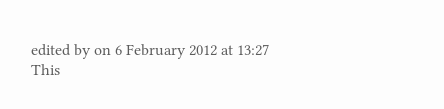edited by on 6 February 2012 at 13:27
This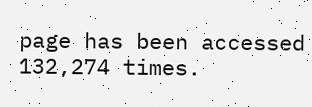page has been accessed 132,274 times.